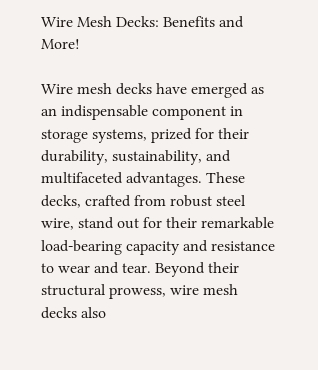Wire Mesh Decks: Benefits and More!

Wire mesh decks have emerged as an indispensable component in storage systems, prized for their durability, sustainability, and multifaceted advantages. These decks, crafted from robust steel wire, stand out for their remarkable load-bearing capacity and resistance to wear and tear. Beyond their structural prowess, wire mesh decks also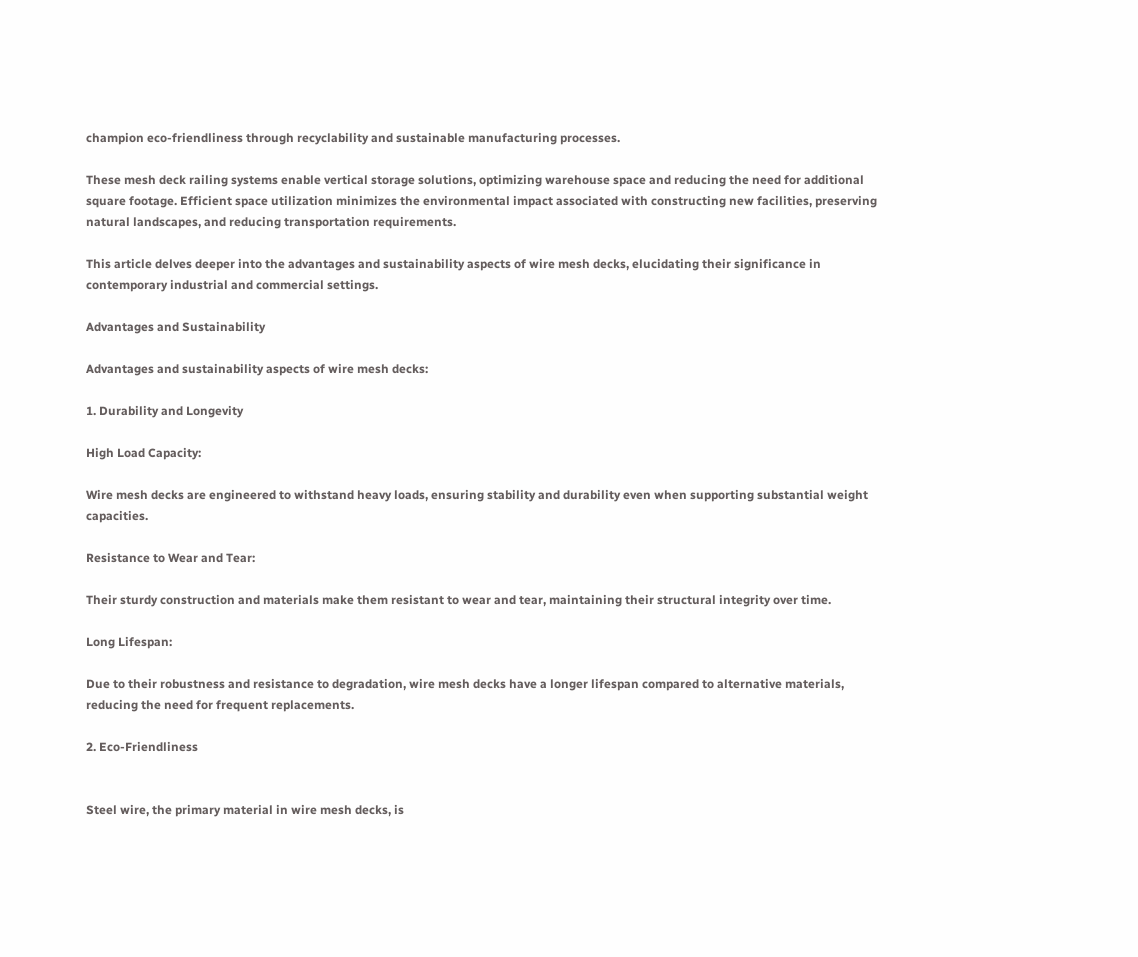champion eco-friendliness through recyclability and sustainable manufacturing processes.

These mesh deck railing systems enable vertical storage solutions, optimizing warehouse space and reducing the need for additional square footage. Efficient space utilization minimizes the environmental impact associated with constructing new facilities, preserving natural landscapes, and reducing transportation requirements.

This article delves deeper into the advantages and sustainability aspects of wire mesh decks, elucidating their significance in contemporary industrial and commercial settings.

Advantages and Sustainability

Advantages and sustainability aspects of wire mesh decks:

1. Durability and Longevity

High Load Capacity:

Wire mesh decks are engineered to withstand heavy loads, ensuring stability and durability even when supporting substantial weight capacities.

Resistance to Wear and Tear:

Their sturdy construction and materials make them resistant to wear and tear, maintaining their structural integrity over time.

Long Lifespan:

Due to their robustness and resistance to degradation, wire mesh decks have a longer lifespan compared to alternative materials, reducing the need for frequent replacements.

2. Eco-Friendliness


Steel wire, the primary material in wire mesh decks, is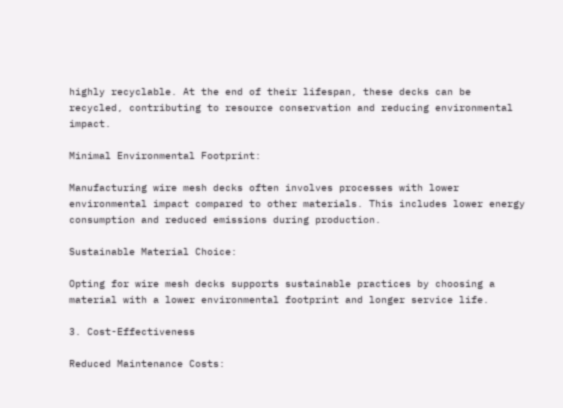highly recyclable. At the end of their lifespan, these decks can be recycled, contributing to resource conservation and reducing environmental impact.

Minimal Environmental Footprint:

Manufacturing wire mesh decks often involves processes with lower environmental impact compared to other materials. This includes lower energy consumption and reduced emissions during production.

Sustainable Material Choice:

Opting for wire mesh decks supports sustainable practices by choosing a material with a lower environmental footprint and longer service life.

3. Cost-Effectiveness

Reduced Maintenance Costs: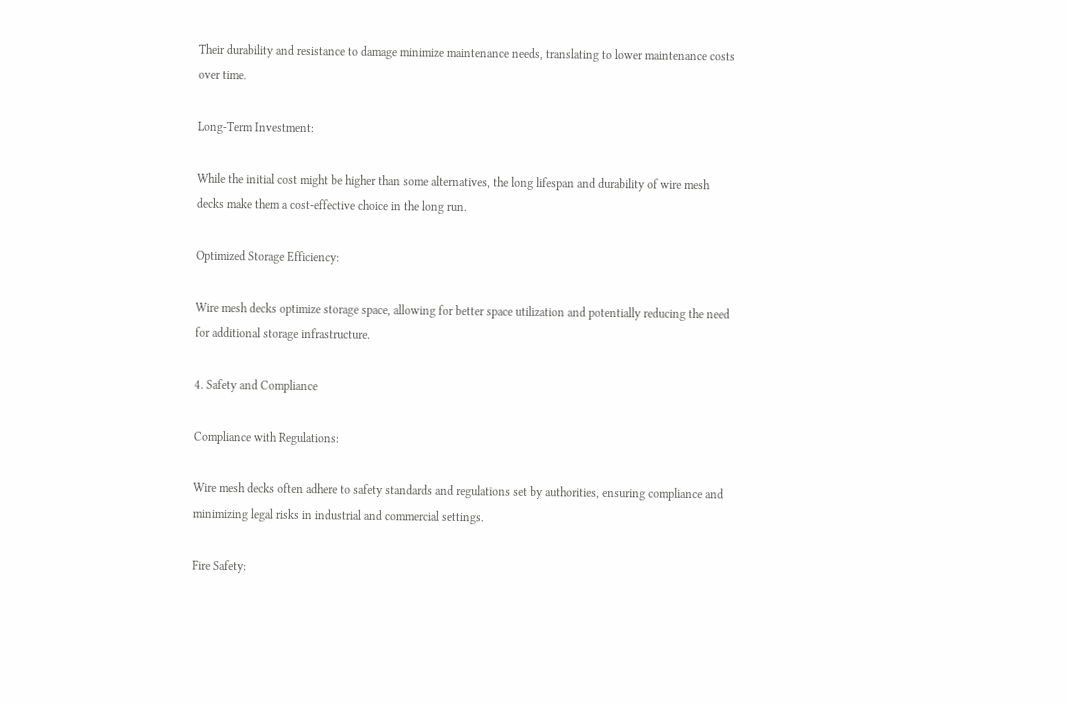Their durability and resistance to damage minimize maintenance needs, translating to lower maintenance costs over time.

Long-Term Investment:

While the initial cost might be higher than some alternatives, the long lifespan and durability of wire mesh decks make them a cost-effective choice in the long run.

Optimized Storage Efficiency:

Wire mesh decks optimize storage space, allowing for better space utilization and potentially reducing the need for additional storage infrastructure.

4. Safety and Compliance

Compliance with Regulations:

Wire mesh decks often adhere to safety standards and regulations set by authorities, ensuring compliance and minimizing legal risks in industrial and commercial settings.

Fire Safety: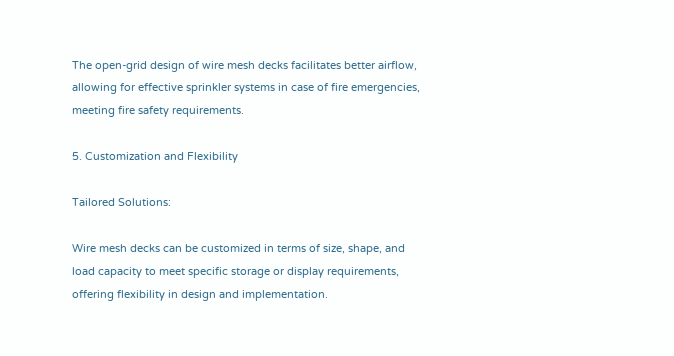The open-grid design of wire mesh decks facilitates better airflow, allowing for effective sprinkler systems in case of fire emergencies, meeting fire safety requirements.

5. Customization and Flexibility

Tailored Solutions:

Wire mesh decks can be customized in terms of size, shape, and load capacity to meet specific storage or display requirements, offering flexibility in design and implementation.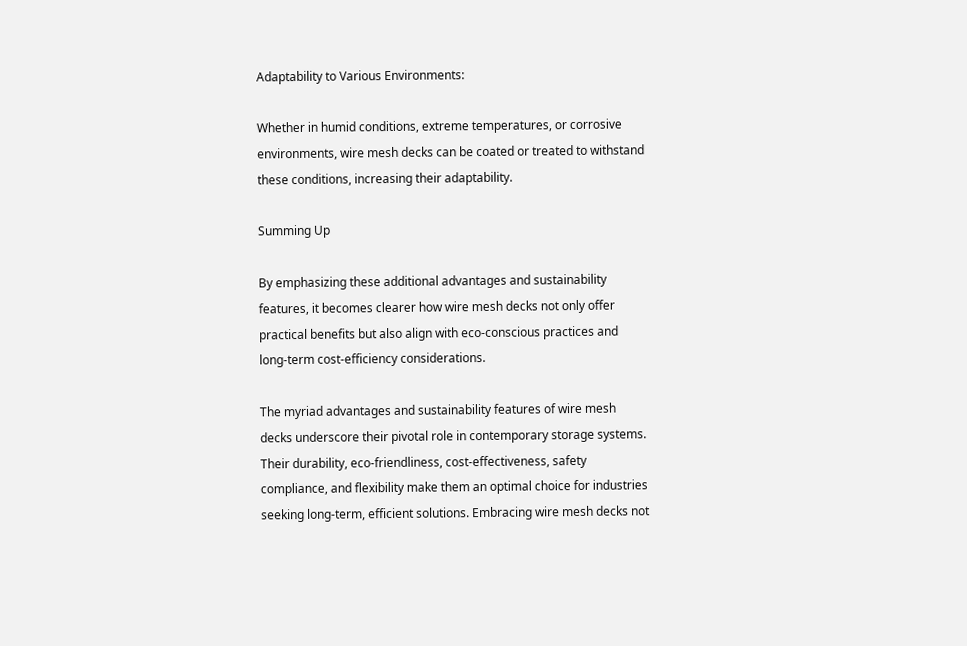Adaptability to Various Environments:

Whether in humid conditions, extreme temperatures, or corrosive environments, wire mesh decks can be coated or treated to withstand these conditions, increasing their adaptability.

Summing Up

By emphasizing these additional advantages and sustainability features, it becomes clearer how wire mesh decks not only offer practical benefits but also align with eco-conscious practices and long-term cost-efficiency considerations.

The myriad advantages and sustainability features of wire mesh decks underscore their pivotal role in contemporary storage systems. Their durability, eco-friendliness, cost-effectiveness, safety compliance, and flexibility make them an optimal choice for industries seeking long-term, efficient solutions. Embracing wire mesh decks not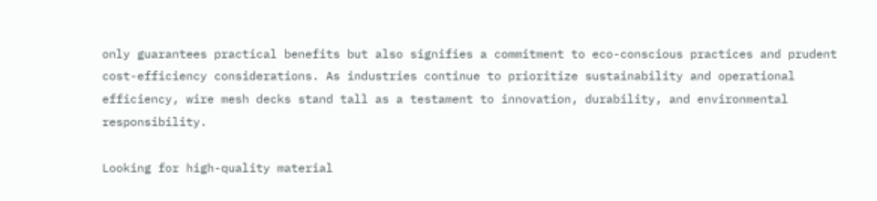only guarantees practical benefits but also signifies a commitment to eco-conscious practices and prudent cost-efficiency considerations. As industries continue to prioritize sustainability and operational efficiency, wire mesh decks stand tall as a testament to innovation, durability, and environmental responsibility.

Looking for high-quality material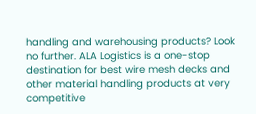handling and warehousing products? Look no further. ALA Logistics is a one-stop destination for best wire mesh decks and other material handling products at very competitive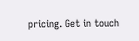pricing. Get in touch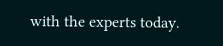with the experts today.